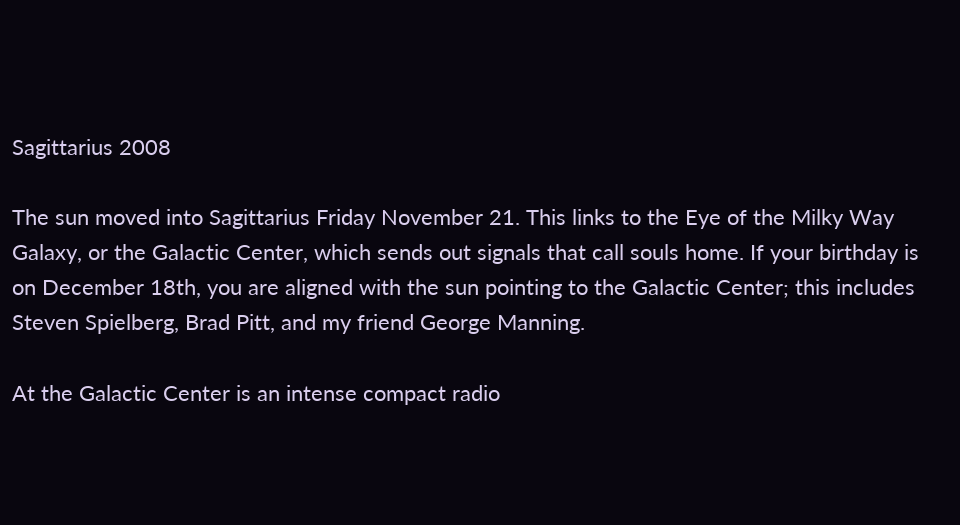Sagittarius 2008

The sun moved into Sagittarius Friday November 21. This links to the Eye of the Milky Way Galaxy, or the Galactic Center, which sends out signals that call souls home. If your birthday is on December 18th, you are aligned with the sun pointing to the Galactic Center; this includes Steven Spielberg, Brad Pitt, and my friend George Manning.

At the Galactic Center is an intense compact radio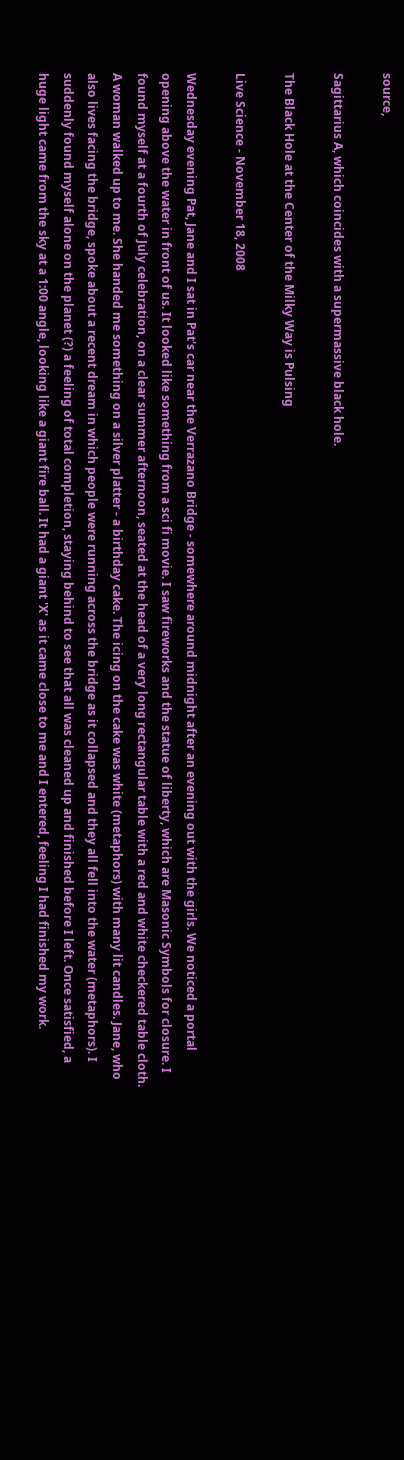source,

Sagittarius A, which coincides with a supermassive black hole.

The Black Hole at the Center of the Milky Way is Pulsing

Live Science - November 18, 2008

Wednesday evening Pat, Jane and I sat in Pat's car near the Verrazano Bridge - somewhere around midnight after an evening out with the girls. We noticed a portal opening above the water in front of us. It looked like something from a sci fi movie. I saw fireworks and the statue of liberty, which are Masonic Symbols for closure. I found myself at a fourth of July celebration, on a clear summer afternoon, seated at the head of a very long rectangular table with a red and white checkered table cloth. A woman walked up to me. She handed me something on a silver platter - a birthday cake. The icing on the cake was white (metaphors) with many lit candles. Jane, who also lives facing the bridge, spoke about a recent dream in which people were running across the bridge as it collapsed and they all fell into the water (metaphors). I suddenly found myself alone on the planet (?) a feeling of total completion, staying behind to see that all was cleaned up and finished before I left. Once satisfied, a huge light came from the sky at a 1:00 angle, looking like a giant fire ball. It had a giant 'X' as it came close to me and I entered, feeling I had finished my work.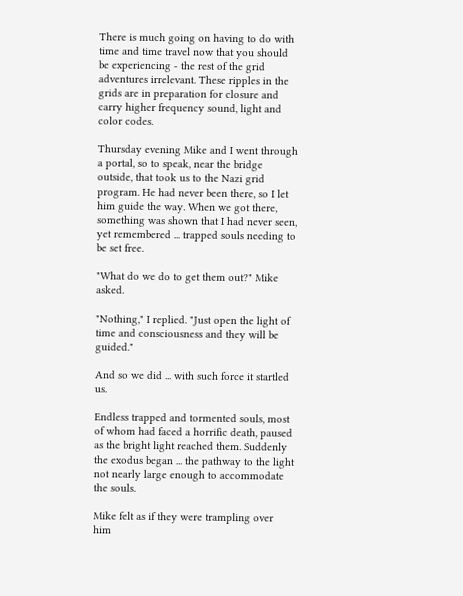There is much going on having to do with time and time travel now that you should be experiencing - the rest of the grid adventures irrelevant. These ripples in the grids are in preparation for closure and carry higher frequency sound, light and color codes.

Thursday evening Mike and I went through a portal, so to speak, near the bridge outside, that took us to the Nazi grid program. He had never been there, so I let him guide the way. When we got there, something was shown that I had never seen, yet remembered ... trapped souls needing to be set free.

"What do we do to get them out?" Mike asked.

"Nothing," I replied. "Just open the light of time and consciousness and they will be guided."

And so we did ... with such force it startled us.

Endless trapped and tormented souls, most of whom had faced a horrific death, paused as the bright light reached them. Suddenly the exodus began ... the pathway to the light not nearly large enough to accommodate the souls.

Mike felt as if they were trampling over him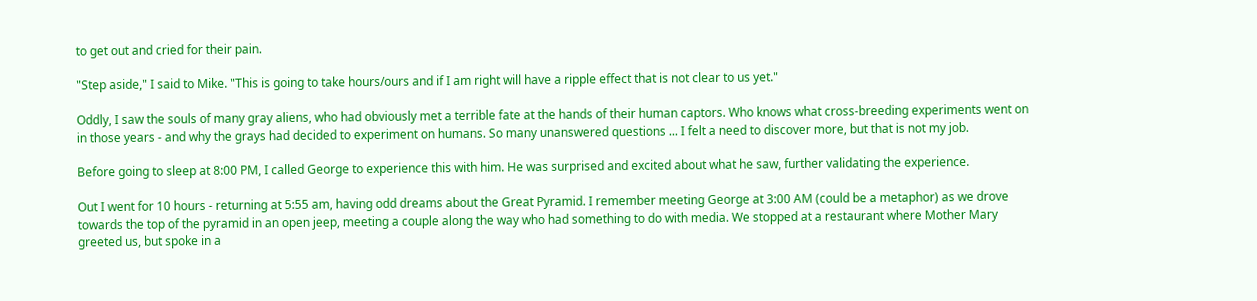to get out and cried for their pain.

"Step aside," I said to Mike. "This is going to take hours/ours and if I am right will have a ripple effect that is not clear to us yet."

Oddly, I saw the souls of many gray aliens, who had obviously met a terrible fate at the hands of their human captors. Who knows what cross-breeding experiments went on in those years - and why the grays had decided to experiment on humans. So many unanswered questions ... I felt a need to discover more, but that is not my job.

Before going to sleep at 8:00 PM, I called George to experience this with him. He was surprised and excited about what he saw, further validating the experience.

Out I went for 10 hours - returning at 5:55 am, having odd dreams about the Great Pyramid. I remember meeting George at 3:00 AM (could be a metaphor) as we drove towards the top of the pyramid in an open jeep, meeting a couple along the way who had something to do with media. We stopped at a restaurant where Mother Mary greeted us, but spoke in a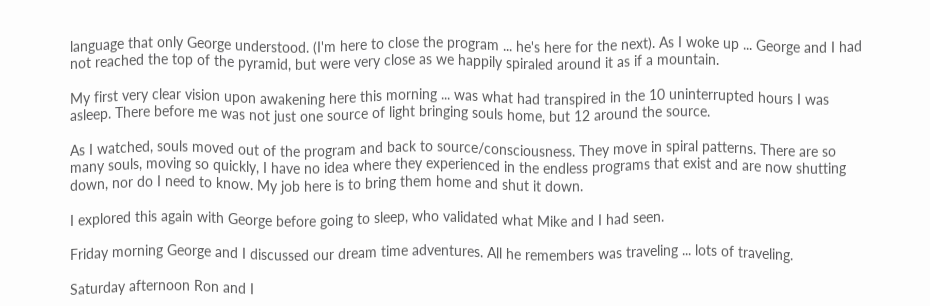language that only George understood. (I'm here to close the program ... he's here for the next). As I woke up ... George and I had not reached the top of the pyramid, but were very close as we happily spiraled around it as if a mountain.

My first very clear vision upon awakening here this morning ... was what had transpired in the 10 uninterrupted hours I was asleep. There before me was not just one source of light bringing souls home, but 12 around the source.

As I watched, souls moved out of the program and back to source/consciousness. They move in spiral patterns. There are so many souls, moving so quickly, I have no idea where they experienced in the endless programs that exist and are now shutting down, nor do I need to know. My job here is to bring them home and shut it down.

I explored this again with George before going to sleep, who validated what Mike and I had seen.

Friday morning George and I discussed our dream time adventures. All he remembers was traveling ... lots of traveling.

Saturday afternoon Ron and I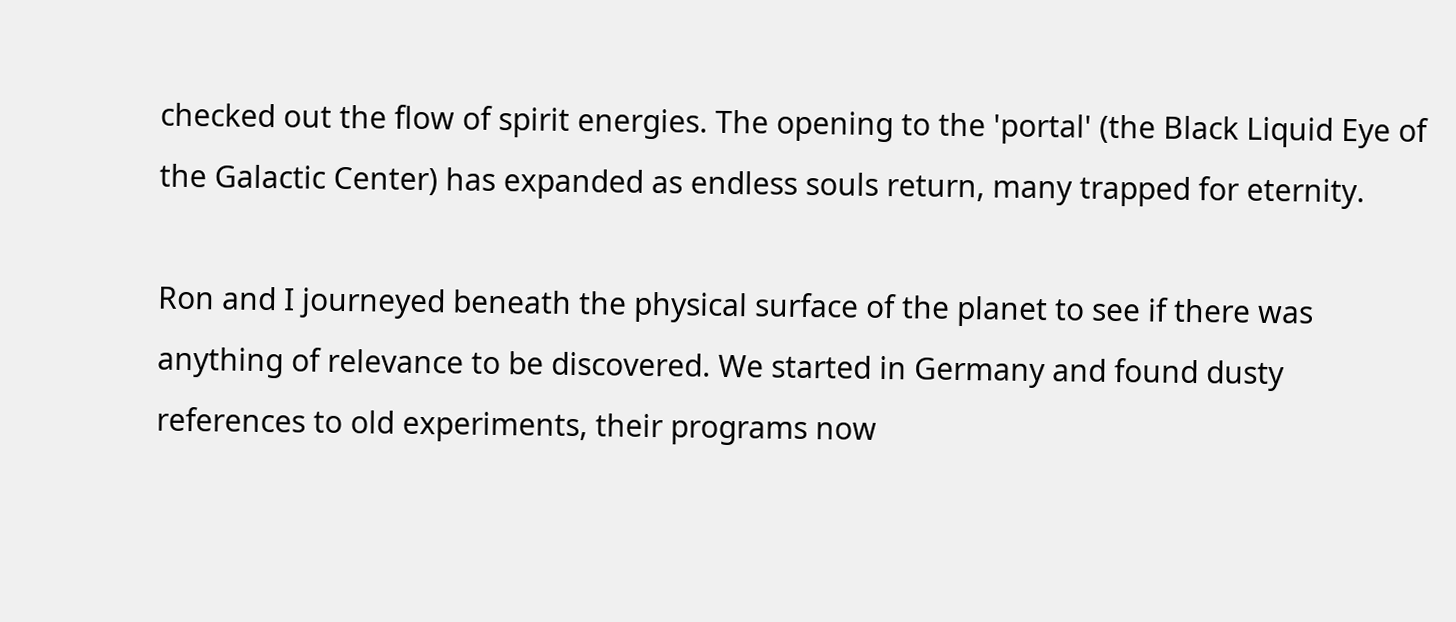checked out the flow of spirit energies. The opening to the 'portal' (the Black Liquid Eye of the Galactic Center) has expanded as endless souls return, many trapped for eternity.

Ron and I journeyed beneath the physical surface of the planet to see if there was anything of relevance to be discovered. We started in Germany and found dusty references to old experiments, their programs now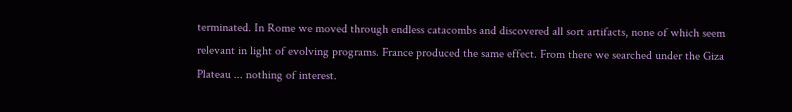terminated. In Rome we moved through endless catacombs and discovered all sort artifacts, none of which seem relevant in light of evolving programs. France produced the same effect. From there we searched under the Giza Plateau ... nothing of interest.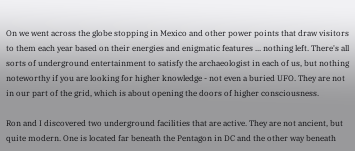On we went across the globe stopping in Mexico and other power points that draw visitors to them each year based on their energies and enigmatic features ... nothing left. There's all sorts of underground entertainment to satisfy the archaeologist in each of us, but nothing noteworthy if you are looking for higher knowledge - not even a buried UFO. They are not in our part of the grid, which is about opening the doors of higher consciousness.

Ron and I discovered two underground facilities that are active. They are not ancient, but quite modern. One is located far beneath the Pentagon in DC and the other way beneath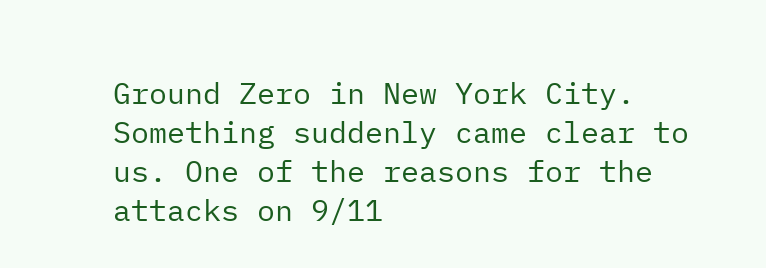Ground Zero in New York City. Something suddenly came clear to us. One of the reasons for the attacks on 9/11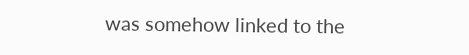was somehow linked to the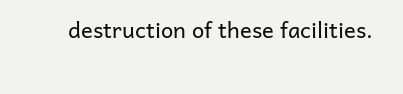destruction of these facilities.